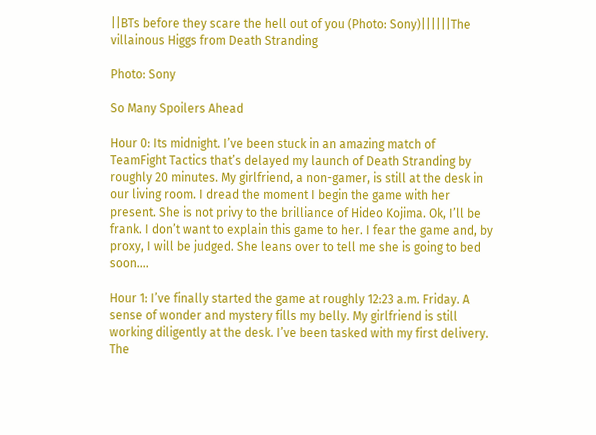||BTs before they scare the hell out of you (Photo: Sony)||||||The villainous Higgs from Death Stranding

Photo: Sony

So Many Spoilers Ahead

Hour 0: Its midnight. I’ve been stuck in an amazing match of TeamFight Tactics that’s delayed my launch of Death Stranding by roughly 20 minutes. My girlfriend, a non-gamer, is still at the desk in our living room. I dread the moment I begin the game with her present. She is not privy to the brilliance of Hideo Kojima. Ok, I’ll be frank. I don’t want to explain this game to her. I fear the game and, by proxy, I will be judged. She leans over to tell me she is going to bed soon….

Hour 1: I’ve finally started the game at roughly 12:23 a.m. Friday. A sense of wonder and mystery fills my belly. My girlfriend is still working diligently at the desk. I’ve been tasked with my first delivery. The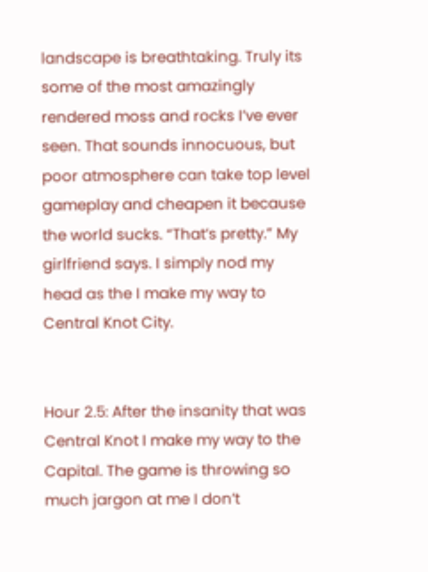landscape is breathtaking. Truly its some of the most amazingly rendered moss and rocks I’ve ever seen. That sounds innocuous, but poor atmosphere can take top level gameplay and cheapen it because the world sucks. “That’s pretty.” My girlfriend says. I simply nod my head as the I make my way to Central Knot City.


Hour 2.5: After the insanity that was Central Knot I make my way to the Capital. The game is throwing so much jargon at me I don’t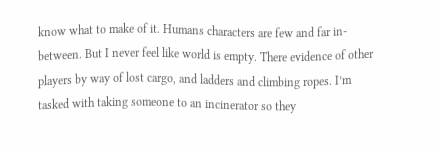know what to make of it. Humans characters are few and far in-between. But I never feel like world is empty. There evidence of other players by way of lost cargo, and ladders and climbing ropes. I’m tasked with taking someone to an incinerator so they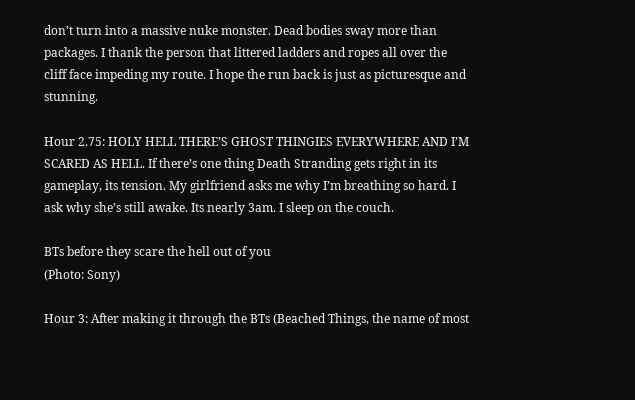don’t turn into a massive nuke monster. Dead bodies sway more than packages. I thank the person that littered ladders and ropes all over the cliff face impeding my route. I hope the run back is just as picturesque and stunning.

Hour 2.75: HOLY HELL THERE’S GHOST THINGIES EVERYWHERE AND I’M SCARED AS HELL. If there’s one thing Death Stranding gets right in its gameplay, its tension. My girlfriend asks me why I’m breathing so hard. I ask why she’s still awake. Its nearly 3am. I sleep on the couch.

BTs before they scare the hell out of you
(Photo: Sony)

Hour 3: After making it through the BTs (Beached Things, the name of most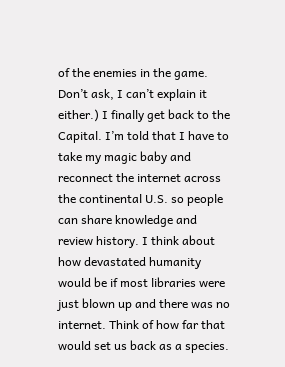of the enemies in the game. Don’t ask, I can’t explain it either.) I finally get back to the Capital. I’m told that I have to take my magic baby and reconnect the internet across the continental U.S. so people can share knowledge and review history. I think about how devastated humanity would be if most libraries were just blown up and there was no internet. Think of how far that would set us back as a species.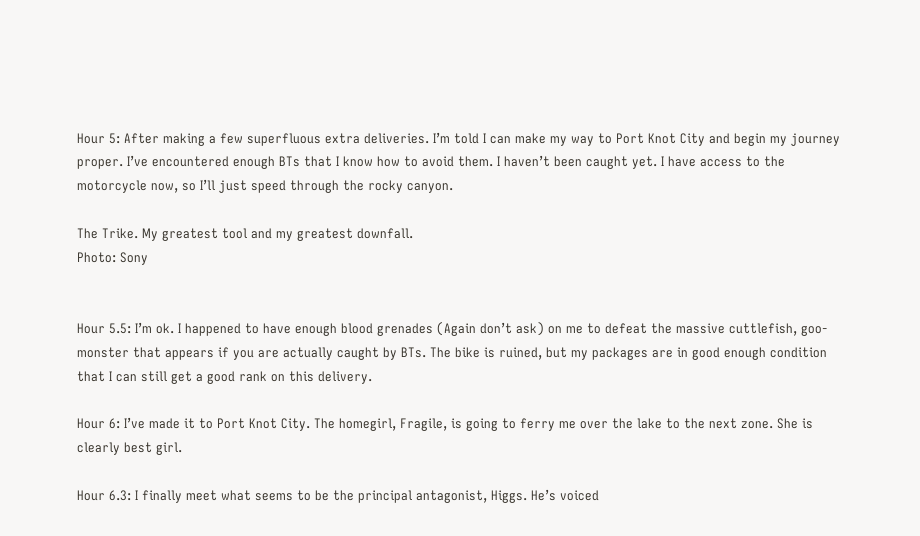Hour 5: After making a few superfluous extra deliveries. I’m told I can make my way to Port Knot City and begin my journey proper. I’ve encountered enough BTs that I know how to avoid them. I haven’t been caught yet. I have access to the motorcycle now, so I’ll just speed through the rocky canyon.

The Trike. My greatest tool and my greatest downfall.
Photo: Sony


Hour 5.5: I’m ok. I happened to have enough blood grenades (Again don’t ask) on me to defeat the massive cuttlefish, goo-monster that appears if you are actually caught by BTs. The bike is ruined, but my packages are in good enough condition that I can still get a good rank on this delivery.

Hour 6: I’ve made it to Port Knot City. The homegirl, Fragile, is going to ferry me over the lake to the next zone. She is clearly best girl.

Hour 6.3: I finally meet what seems to be the principal antagonist, Higgs. He’s voiced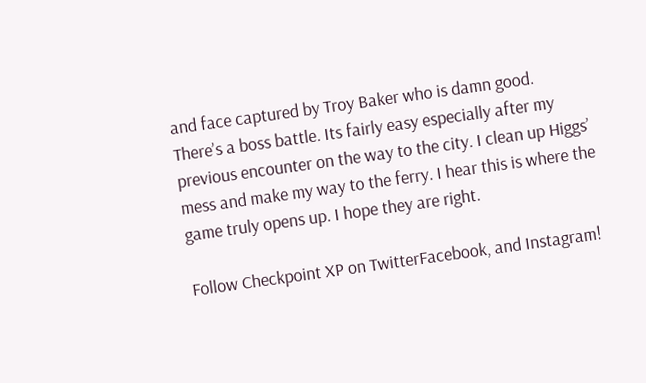and face captured by Troy Baker who is damn good. There’s a boss battle. Its fairly easy especially after my previous encounter on the way to the city. I clean up Higgs’ mess and make my way to the ferry. I hear this is where the game truly opens up. I hope they are right.

Follow Checkpoint XP on TwitterFacebook, and Instagram!